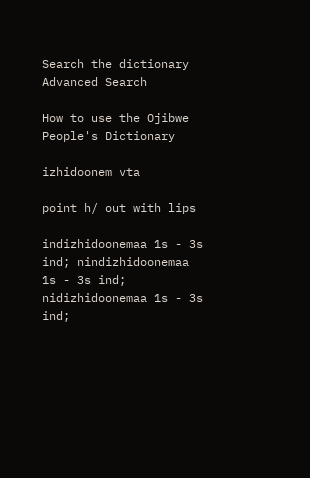Search the dictionary Advanced Search

How to use the Ojibwe People's Dictionary

izhidoonem vta

point h/ out with lips

indizhidoonemaa 1s - 3s ind; nindizhidoonemaa 1s - 3s ind; nidizhidoonemaa 1s - 3s ind;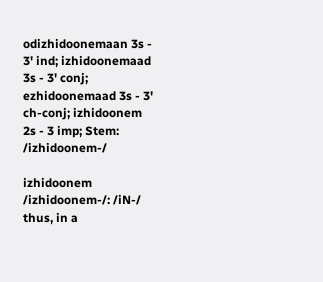odizhidoonemaan 3s - 3' ind; izhidoonemaad 3s - 3' conj; ezhidoonemaad 3s - 3' ch-conj; izhidoonem 2s - 3 imp; Stem: /izhidoonem-/

izhidoonem /izhidoonem-/: /iN-/
thus, in a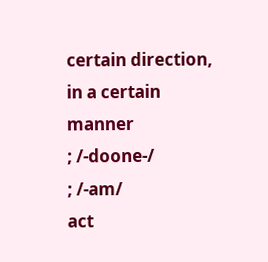certain direction, in a certain manner
; /-doone-/
; /-am/
act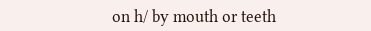on h/ by mouth or teeth